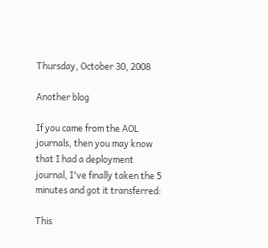Thursday, October 30, 2008

Another blog

If you came from the AOL journals, then you may know that I had a deployment journal, I've finally taken the 5 minutes and got it transferred:

This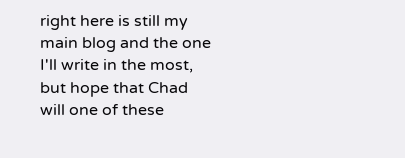right here is still my main blog and the one I'll write in the most, but hope that Chad will one of these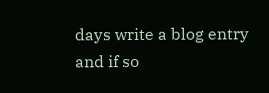days write a blog entry and if so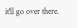it'll go over there.